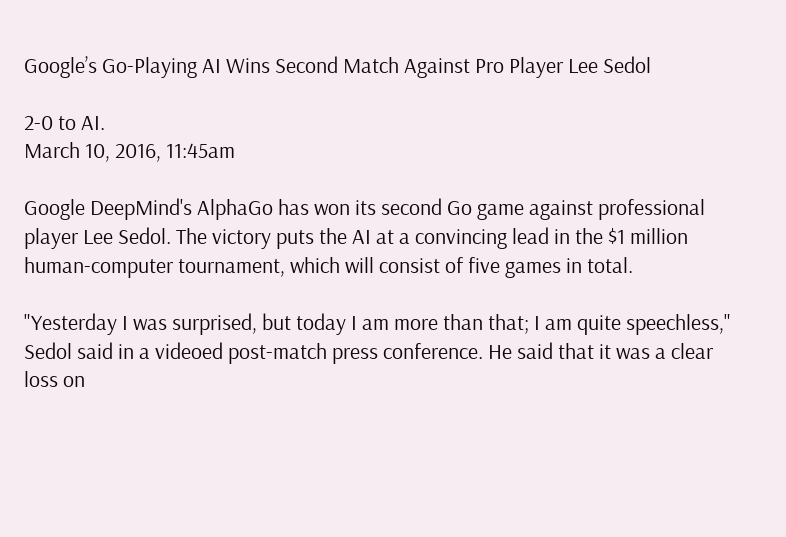Google’s Go-Playing AI Wins Second Match Against Pro Player Lee Sedol

2-0 to AI.
March 10, 2016, 11:45am

Google DeepMind's AlphaGo has won its second Go game against professional player Lee Sedol. The victory puts the AI at a convincing lead in the $1 million human-computer tournament, which will consist of five games in total.

"Yesterday I was surprised, but today I am more than that; I am quite speechless," Sedol said in a videoed post-match press conference. He said that it was a clear loss on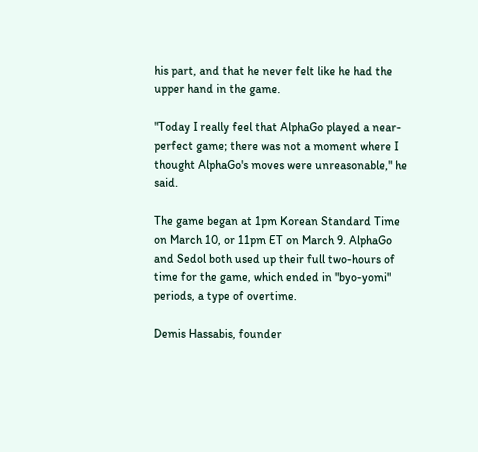his part, and that he never felt like he had the upper hand in the game.

"Today I really feel that AlphaGo played a near-perfect game; there was not a moment where I thought AlphaGo's moves were unreasonable," he said.

The game began at 1pm Korean Standard Time on March 10, or 11pm ET on March 9. AlphaGo and Sedol both used up their full two-hours of time for the game, which ended in "byo-yomi" periods, a type of overtime.

Demis Hassabis, founder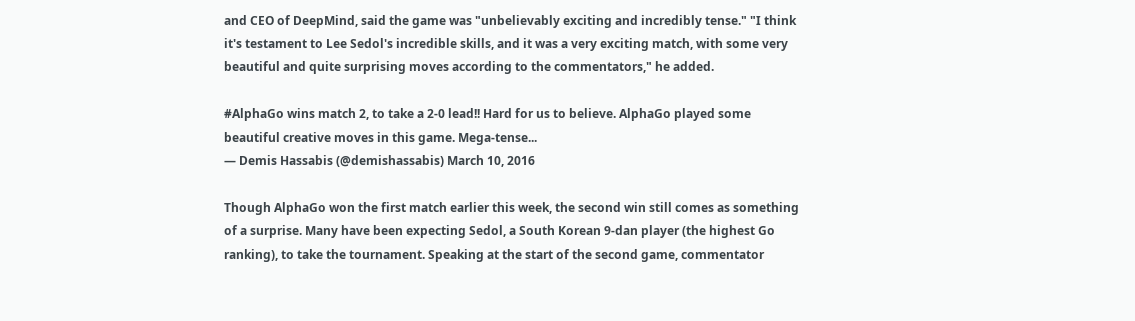and CEO of DeepMind, said the game was "unbelievably exciting and incredibly tense." "I think it's testament to Lee Sedol's incredible skills, and it was a very exciting match, with some very beautiful and quite surprising moves according to the commentators," he added.

#AlphaGo wins match 2, to take a 2-0 lead!! Hard for us to believe. AlphaGo played some beautiful creative moves in this game. Mega-tense...
— Demis Hassabis (@demishassabis) March 10, 2016

Though AlphaGo won the first match earlier this week, the second win still comes as something of a surprise. Many have been expecting Sedol, a South Korean 9-dan player (the highest Go ranking), to take the tournament. Speaking at the start of the second game, commentator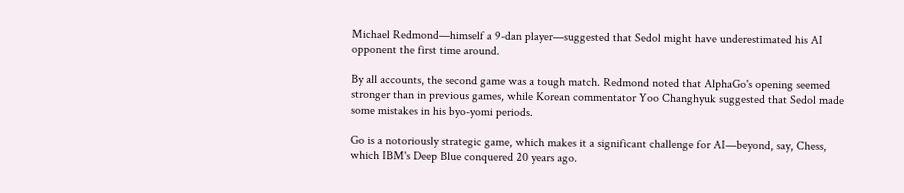Michael Redmond—himself a 9-dan player—suggested that Sedol might have underestimated his AI opponent the first time around.

By all accounts, the second game was a tough match. Redmond noted that AlphaGo's opening seemed stronger than in previous games, while Korean commentator Yoo Changhyuk suggested that Sedol made some mistakes in his byo-yomi periods.

Go is a notoriously strategic game, which makes it a significant challenge for AI—beyond, say, Chess, which IBM's Deep Blue conquered 20 years ago.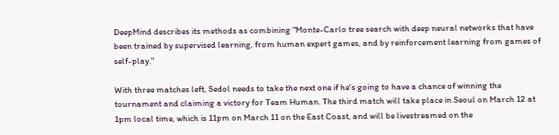DeepMind describes its methods as combining "Monte-Carlo tree search with deep neural networks that have been trained by supervised learning, from human expert games, and by reinforcement learning from games of self-play."

With three matches left, Sedol needs to take the next one if he's going to have a chance of winning the tournament and claiming a victory for Team Human. The third match will take place in Seoul on March 12 at 1pm local time, which is 11pm on March 11 on the East Coast, and will be livestreamed on the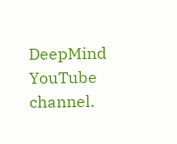DeepMind YouTube channel.